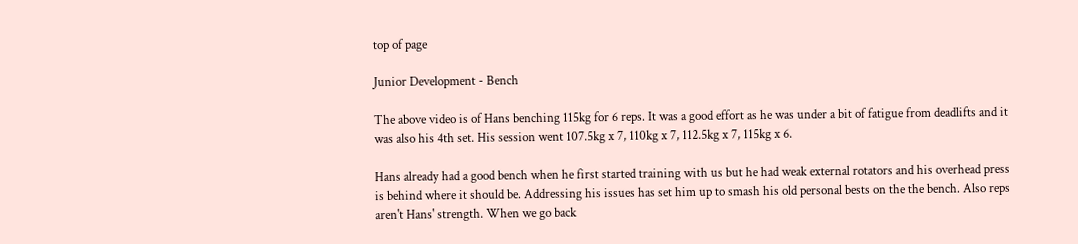top of page

Junior Development - Bench

The above video is of Hans benching 115kg for 6 reps. It was a good effort as he was under a bit of fatigue from deadlifts and it was also his 4th set. His session went 107.5kg x 7, 110kg x 7, 112.5kg x 7, 115kg x 6.

Hans already had a good bench when he first started training with us but he had weak external rotators and his overhead press is behind where it should be. Addressing his issues has set him up to smash his old personal bests on the the bench. Also reps aren't Hans' strength. When we go back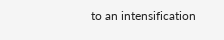to an intensification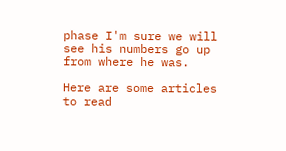phase I'm sure we will see his numbers go up from where he was.

Here are some articles to read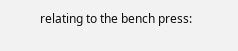relating to the bench press: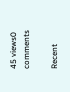45 views0 comments

Recent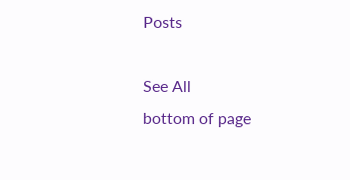Posts

See All
bottom of page